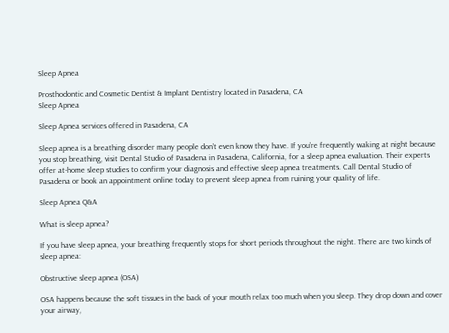Sleep Apnea

Prosthodontic and Cosmetic Dentist & Implant Dentistry located in Pasadena, CA
Sleep Apnea

Sleep Apnea services offered in Pasadena, CA

Sleep apnea is a breathing disorder many people don’t even know they have. If you’re frequently waking at night because you stop breathing, visit Dental Studio of Pasadena in Pasadena, California, for a sleep apnea evaluation. Their experts offer at-home sleep studies to confirm your diagnosis and effective sleep apnea treatments. Call Dental Studio of Pasadena or book an appointment online today to prevent sleep apnea from ruining your quality of life.

Sleep Apnea Q&A

What is sleep apnea?

If you have sleep apnea, your breathing frequently stops for short periods throughout the night. There are two kinds of sleep apnea:

Obstructive sleep apnea (OSA)

OSA happens because the soft tissues in the back of your mouth relax too much when you sleep. They drop down and cover your airway,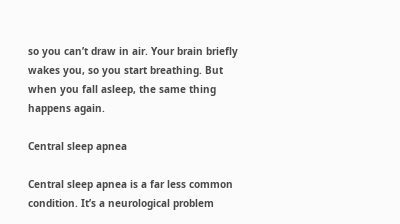so you can’t draw in air. Your brain briefly wakes you, so you start breathing. But when you fall asleep, the same thing happens again.

Central sleep apnea

Central sleep apnea is a far less common condition. It’s a neurological problem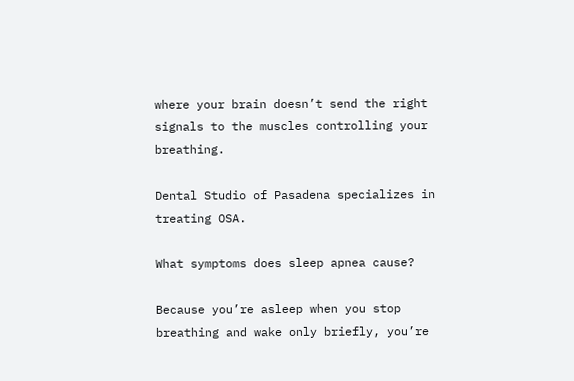where your brain doesn’t send the right signals to the muscles controlling your breathing.

Dental Studio of Pasadena specializes in treating OSA.

What symptoms does sleep apnea cause?

Because you’re asleep when you stop breathing and wake only briefly, you’re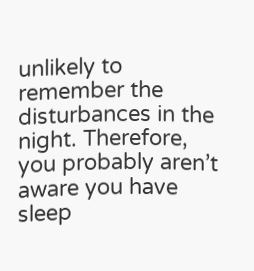unlikely to remember the disturbances in the night. Therefore, you probably aren’t aware you have sleep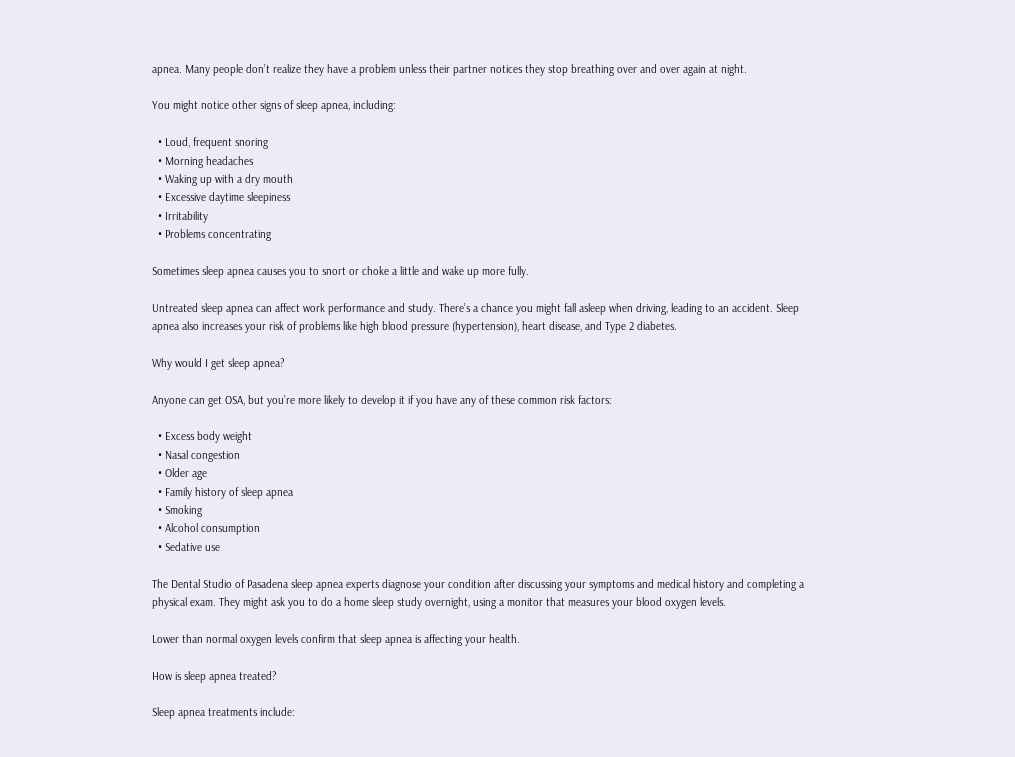apnea. Many people don’t realize they have a problem unless their partner notices they stop breathing over and over again at night.

You might notice other signs of sleep apnea, including:

  • Loud, frequent snoring
  • Morning headaches
  • Waking up with a dry mouth
  • Excessive daytime sleepiness
  • Irritability
  • Problems concentrating

Sometimes sleep apnea causes you to snort or choke a little and wake up more fully.

Untreated sleep apnea can affect work performance and study. There’s a chance you might fall asleep when driving, leading to an accident. Sleep apnea also increases your risk of problems like high blood pressure (hypertension), heart disease, and Type 2 diabetes.

Why would I get sleep apnea?

Anyone can get OSA, but you’re more likely to develop it if you have any of these common risk factors:

  • Excess body weight
  • Nasal congestion
  • Older age
  • Family history of sleep apnea
  • Smoking
  • Alcohol consumption
  • Sedative use

The Dental Studio of Pasadena sleep apnea experts diagnose your condition after discussing your symptoms and medical history and completing a physical exam. They might ask you to do a home sleep study overnight, using a monitor that measures your blood oxygen levels.

Lower than normal oxygen levels confirm that sleep apnea is affecting your health.

How is sleep apnea treated?

Sleep apnea treatments include: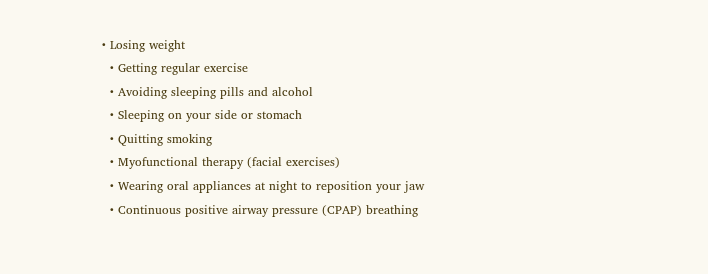• Losing weight
  • Getting regular exercise
  • Avoiding sleeping pills and alcohol
  • Sleeping on your side or stomach
  • Quitting smoking
  • Myofunctional therapy (facial exercises)
  • Wearing oral appliances at night to reposition your jaw
  • Continuous positive airway pressure (CPAP) breathing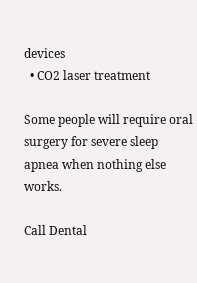devices
  • CO2 laser treatment

Some people will require oral surgery for severe sleep apnea when nothing else works.

Call Dental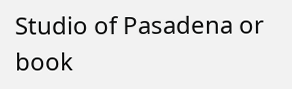Studio of Pasadena or book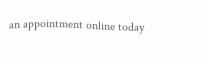an appointment online today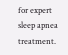for expert sleep apnea treatment.